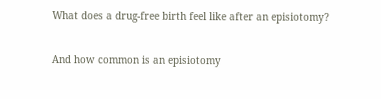What does a drug-free birth feel like after an episiotomy?

And how common is an episiotomy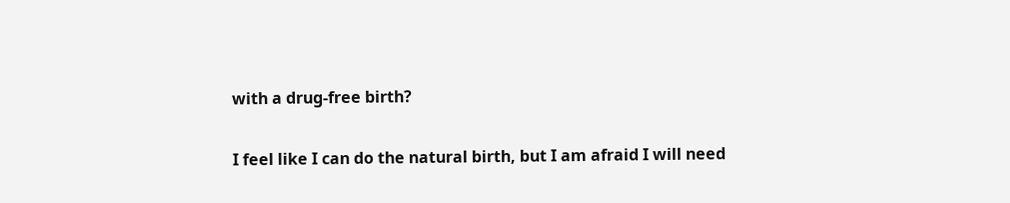with a drug-free birth?

I feel like I can do the natural birth, but I am afraid I will need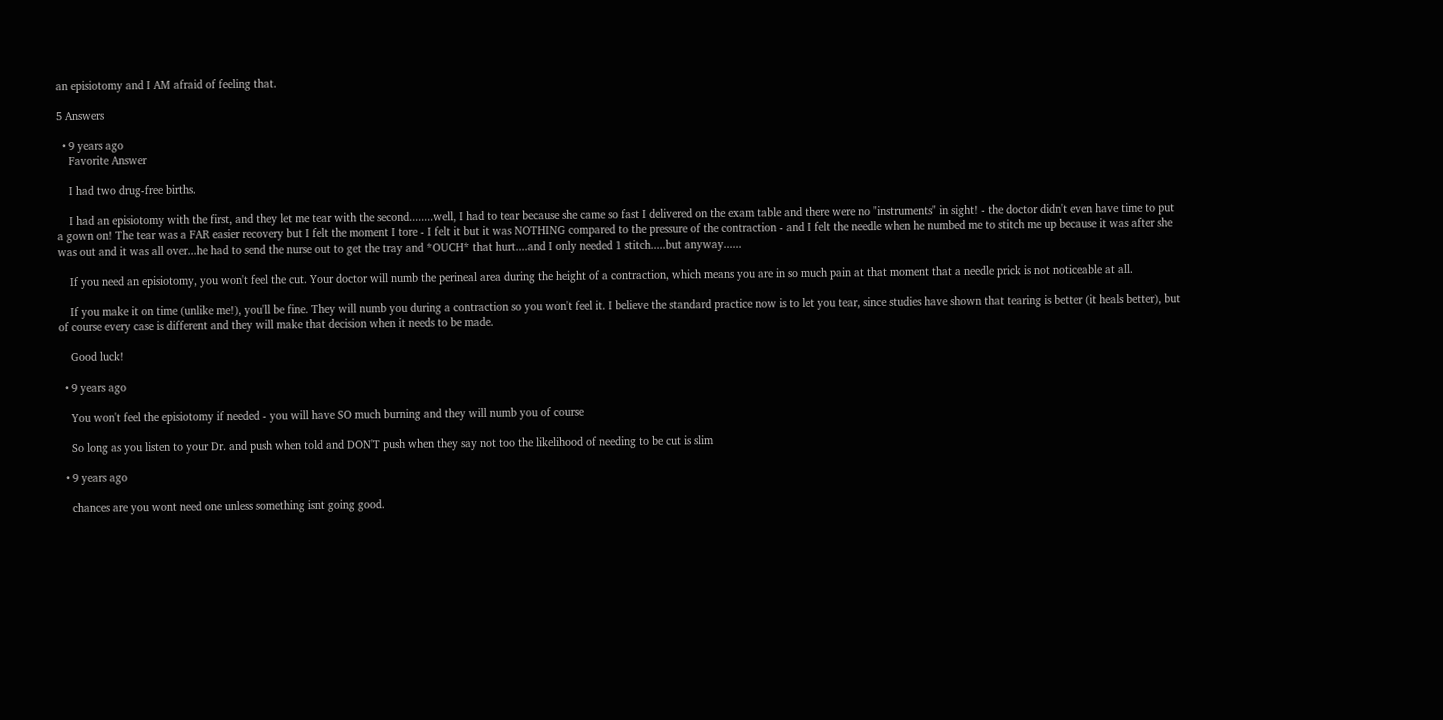an episiotomy and I AM afraid of feeling that.

5 Answers

  • 9 years ago
    Favorite Answer

    I had two drug-free births.

    I had an episiotomy with the first, and they let me tear with the second........well, I had to tear because she came so fast I delivered on the exam table and there were no "instruments" in sight! - the doctor didn't even have time to put a gown on! The tear was a FAR easier recovery but I felt the moment I tore - I felt it but it was NOTHING compared to the pressure of the contraction - and I felt the needle when he numbed me to stitch me up because it was after she was out and it was all over...he had to send the nurse out to get the tray and *OUCH* that hurt....and I only needed 1 stitch.....but anyway......

    If you need an episiotomy, you won't feel the cut. Your doctor will numb the perineal area during the height of a contraction, which means you are in so much pain at that moment that a needle prick is not noticeable at all.

    If you make it on time (unlike me!), you'll be fine. They will numb you during a contraction so you won't feel it. I believe the standard practice now is to let you tear, since studies have shown that tearing is better (it heals better), but of course every case is different and they will make that decision when it needs to be made.

    Good luck!

  • 9 years ago

    You won't feel the episiotomy if needed - you will have SO much burning and they will numb you of course

    So long as you listen to your Dr. and push when told and DON'T push when they say not too the likelihood of needing to be cut is slim

  • 9 years ago

    chances are you wont need one unless something isnt going good.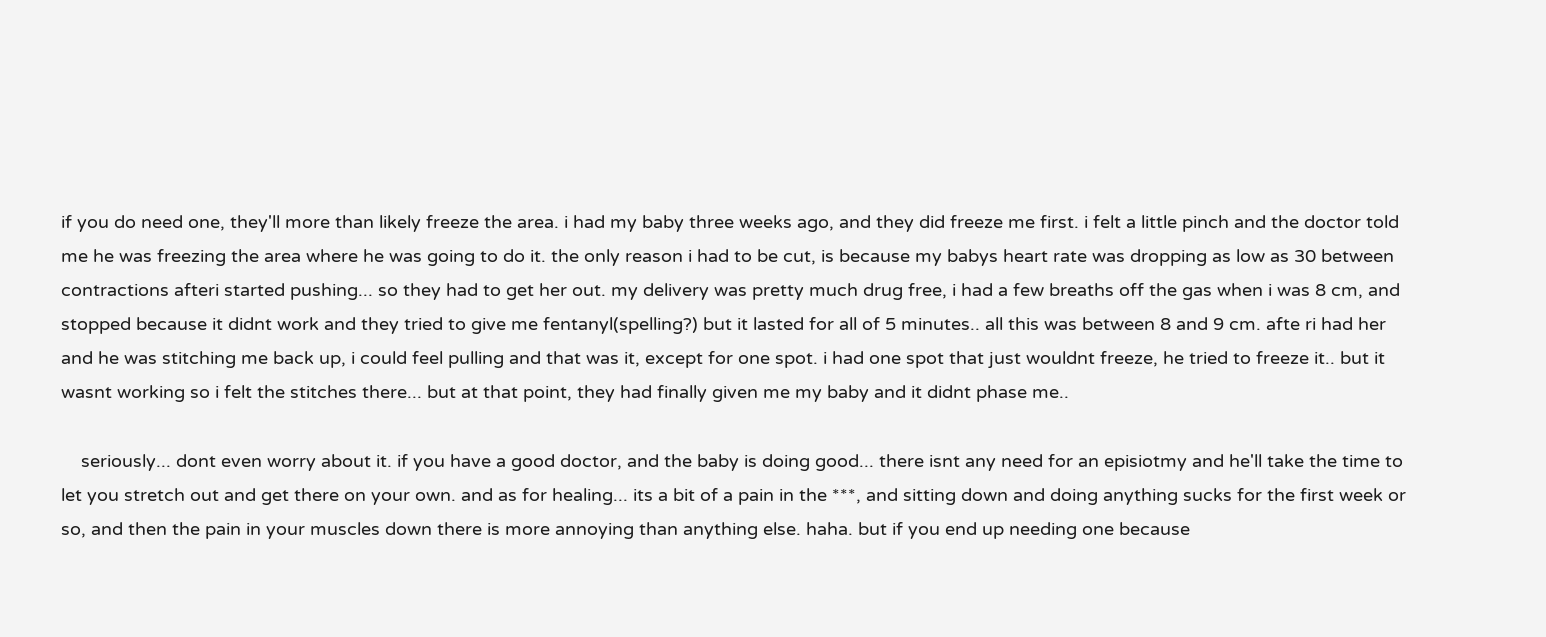if you do need one, they'll more than likely freeze the area. i had my baby three weeks ago, and they did freeze me first. i felt a little pinch and the doctor told me he was freezing the area where he was going to do it. the only reason i had to be cut, is because my babys heart rate was dropping as low as 30 between contractions afteri started pushing... so they had to get her out. my delivery was pretty much drug free, i had a few breaths off the gas when i was 8 cm, and stopped because it didnt work and they tried to give me fentanyl(spelling?) but it lasted for all of 5 minutes.. all this was between 8 and 9 cm. afte ri had her and he was stitching me back up, i could feel pulling and that was it, except for one spot. i had one spot that just wouldnt freeze, he tried to freeze it.. but it wasnt working so i felt the stitches there... but at that point, they had finally given me my baby and it didnt phase me..

    seriously... dont even worry about it. if you have a good doctor, and the baby is doing good... there isnt any need for an episiotmy and he'll take the time to let you stretch out and get there on your own. and as for healing... its a bit of a pain in the ***, and sitting down and doing anything sucks for the first week or so, and then the pain in your muscles down there is more annoying than anything else. haha. but if you end up needing one because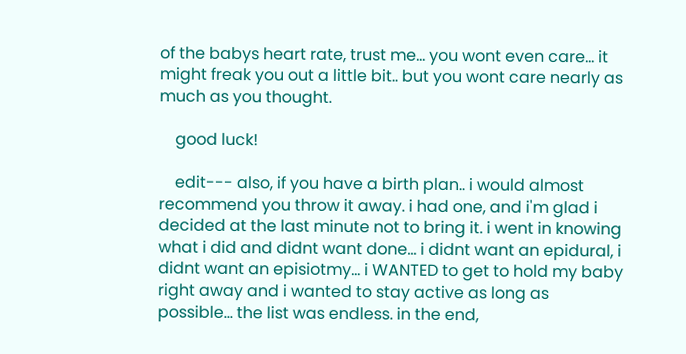of the babys heart rate, trust me... you wont even care... it might freak you out a little bit.. but you wont care nearly as much as you thought.

    good luck!

    edit--- also, if you have a birth plan.. i would almost recommend you throw it away. i had one, and i'm glad i decided at the last minute not to bring it. i went in knowing what i did and didnt want done... i didnt want an epidural, i didnt want an episiotmy... i WANTED to get to hold my baby right away and i wanted to stay active as long as possible... the list was endless. in the end,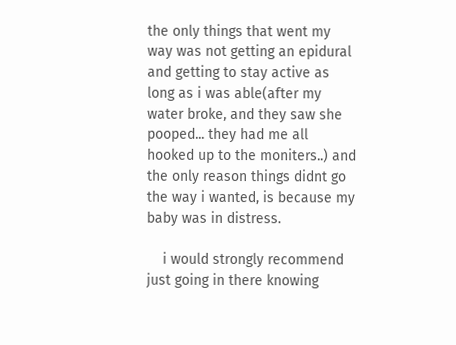the only things that went my way was not getting an epidural and getting to stay active as long as i was able(after my water broke, and they saw she pooped... they had me all hooked up to the moniters..) and the only reason things didnt go the way i wanted, is because my baby was in distress.

    i would strongly recommend just going in there knowing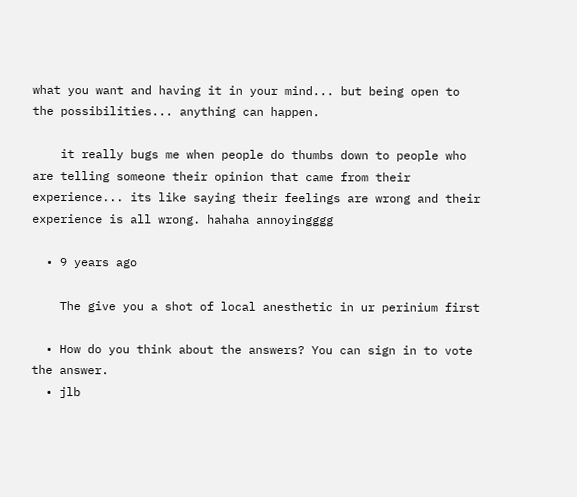what you want and having it in your mind... but being open to the possibilities... anything can happen.

    it really bugs me when people do thumbs down to people who are telling someone their opinion that came from their experience... its like saying their feelings are wrong and their experience is all wrong. hahaha annoyingggg

  • 9 years ago

    The give you a shot of local anesthetic in ur perinium first

  • How do you think about the answers? You can sign in to vote the answer.
  • jlb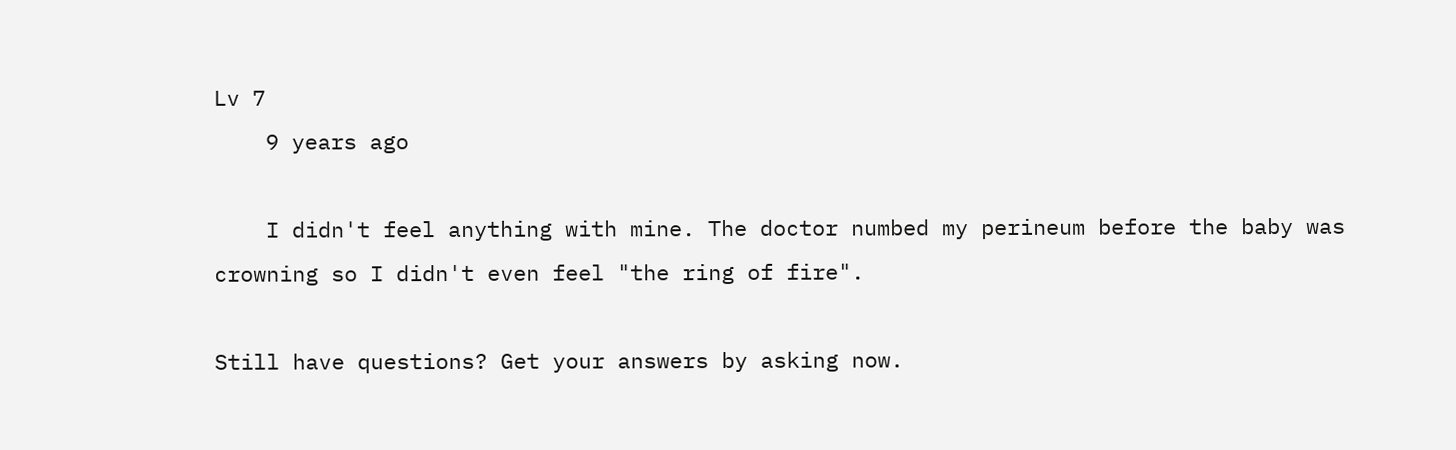Lv 7
    9 years ago

    I didn't feel anything with mine. The doctor numbed my perineum before the baby was crowning so I didn't even feel "the ring of fire".

Still have questions? Get your answers by asking now.